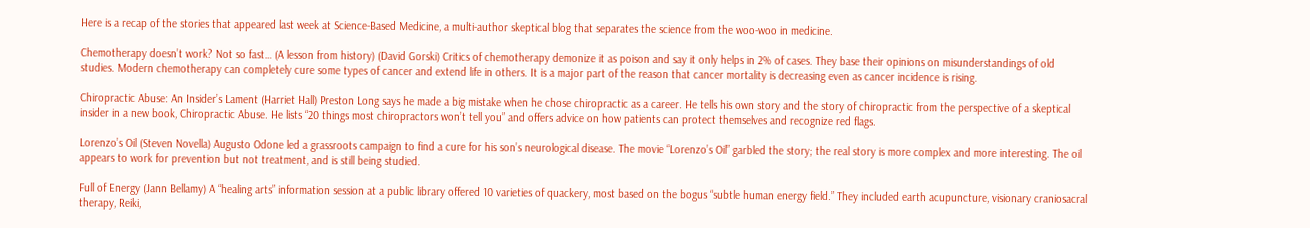Here is a recap of the stories that appeared last week at Science-Based Medicine, a multi-author skeptical blog that separates the science from the woo-woo in medicine.

Chemotherapy doesn’t work? Not so fast… (A lesson from history) (David Gorski) Critics of chemotherapy demonize it as poison and say it only helps in 2% of cases. They base their opinions on misunderstandings of old studies. Modern chemotherapy can completely cure some types of cancer and extend life in others. It is a major part of the reason that cancer mortality is decreasing even as cancer incidence is rising.

Chiropractic Abuse: An Insider’s Lament (Harriet Hall) Preston Long says he made a big mistake when he chose chiropractic as a career. He tells his own story and the story of chiropractic from the perspective of a skeptical insider in a new book, Chiropractic Abuse. He lists “20 things most chiropractors won’t tell you” and offers advice on how patients can protect themselves and recognize red flags.

Lorenzo’s Oil (Steven Novella) Augusto Odone led a grassroots campaign to find a cure for his son’s neurological disease. The movie “Lorenzo’s Oil” garbled the story; the real story is more complex and more interesting. The oil appears to work for prevention but not treatment, and is still being studied.

Full of Energy (Jann Bellamy) A “healing arts” information session at a public library offered 10 varieties of quackery, most based on the bogus “subtle human energy field.” They included earth acupuncture, visionary craniosacral therapy, Reiki,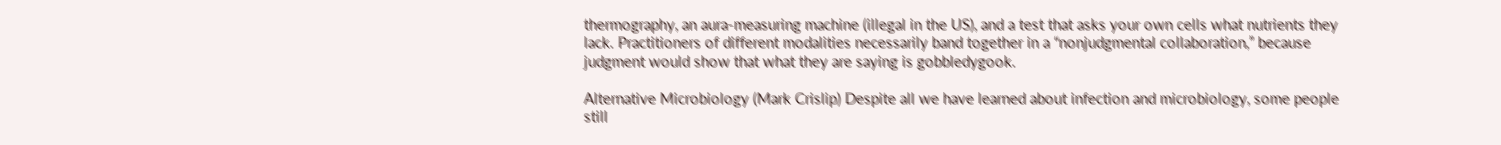thermography, an aura-measuring machine (illegal in the US), and a test that asks your own cells what nutrients they lack. Practitioners of different modalities necessarily band together in a “nonjudgmental collaboration,” because judgment would show that what they are saying is gobbledygook.

Alternative Microbiology (Mark Crislip) Despite all we have learned about infection and microbiology, some people still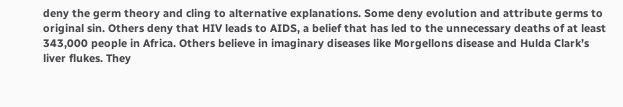deny the germ theory and cling to alternative explanations. Some deny evolution and attribute germs to original sin. Others deny that HIV leads to AIDS, a belief that has led to the unnecessary deaths of at least 343,000 people in Africa. Others believe in imaginary diseases like Morgellons disease and Hulda Clark’s liver flukes. They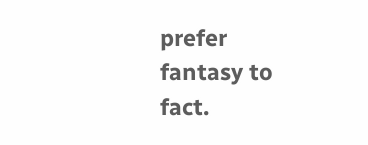prefer fantasy to fact.